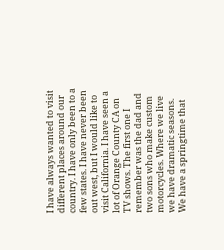I have always wanted to visit different places around our country. I have only been to a few states. I have never been out west, but I would like to visit California. I have seen a lot of Orange County CA on TV shows. The first one I remember was the dad and two sons who make custom motorcycles. Where we live we have dramatic seasons. We have a springtime that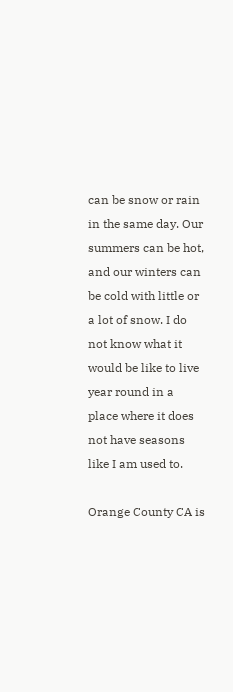can be snow or rain in the same day. Our summers can be hot, and our winters can be cold with little or a lot of snow. I do not know what it would be like to live year round in a place where it does not have seasons like I am used to.

Orange County CA is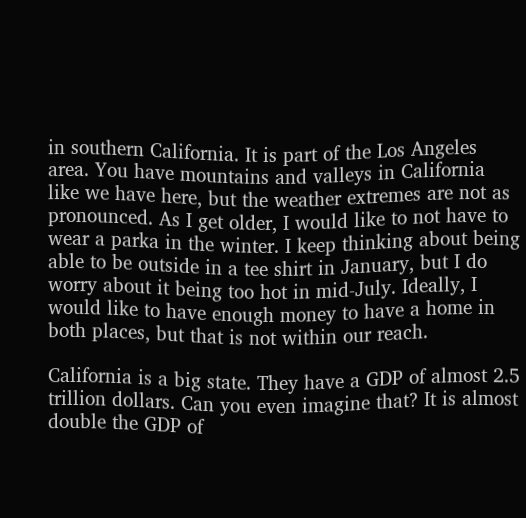in southern California. It is part of the Los Angeles area. You have mountains and valleys in California like we have here, but the weather extremes are not as pronounced. As I get older, I would like to not have to wear a parka in the winter. I keep thinking about being able to be outside in a tee shirt in January, but I do worry about it being too hot in mid-July. Ideally, I would like to have enough money to have a home in both places, but that is not within our reach.

California is a big state. They have a GDP of almost 2.5 trillion dollars. Can you even imagine that? It is almost double the GDP of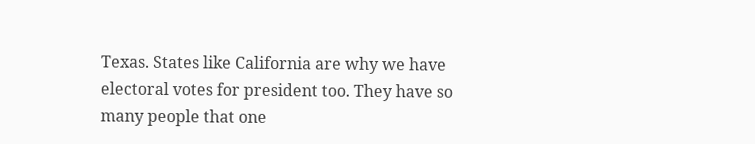Texas. States like California are why we have electoral votes for president too. They have so many people that one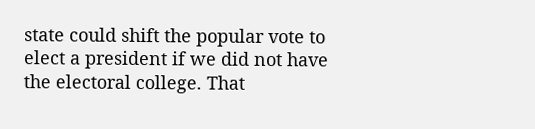state could shift the popular vote to elect a president if we did not have the electoral college. That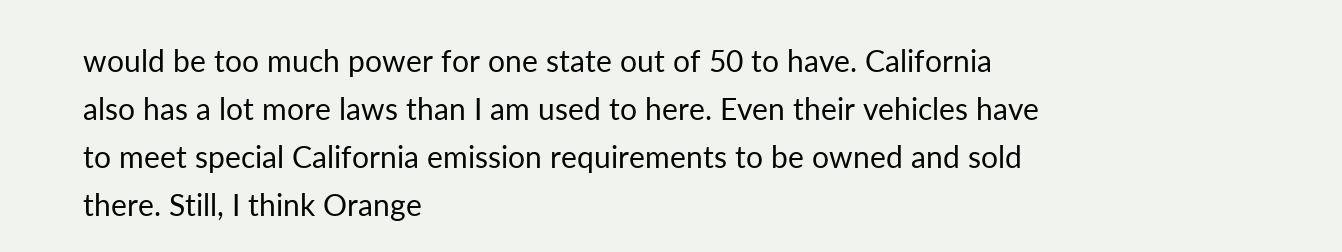would be too much power for one state out of 50 to have. California also has a lot more laws than I am used to here. Even their vehicles have to meet special California emission requirements to be owned and sold there. Still, I think Orange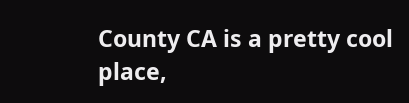County CA is a pretty cool place,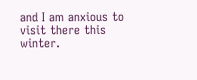and I am anxious to visit there this winter.